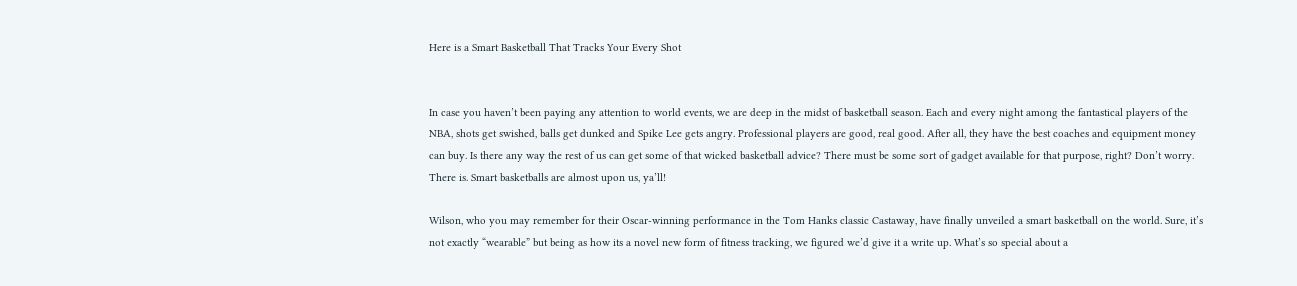Here is a Smart Basketball That Tracks Your Every Shot


In case you haven’t been paying any attention to world events, we are deep in the midst of basketball season. Each and every night among the fantastical players of the NBA, shots get swished, balls get dunked and Spike Lee gets angry. Professional players are good, real good. After all, they have the best coaches and equipment money can buy. Is there any way the rest of us can get some of that wicked basketball advice? There must be some sort of gadget available for that purpose, right? Don’t worry. There is. Smart basketballs are almost upon us, ya’ll!

Wilson, who you may remember for their Oscar-winning performance in the Tom Hanks classic Castaway, have finally unveiled a smart basketball on the world. Sure, it’s not exactly “wearable” but being as how its a novel new form of fitness tracking, we figured we’d give it a write up. What’s so special about a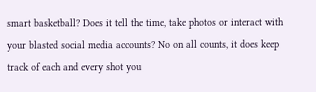smart basketball? Does it tell the time, take photos or interact with your blasted social media accounts? No on all counts, it does keep track of each and every shot you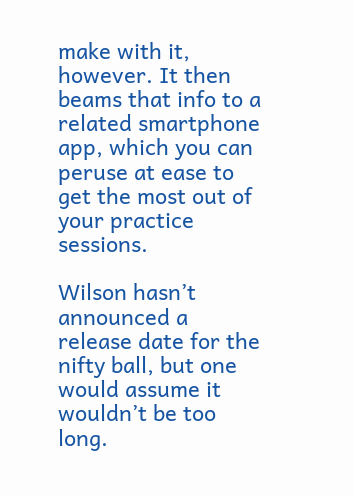make with it, however. It then beams that info to a related smartphone app, which you can peruse at ease to get the most out of your practice sessions.

Wilson hasn’t announced a release date for the nifty ball, but one would assume it wouldn’t be too long.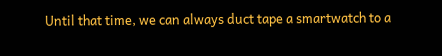Until that time, we can always duct tape a smartwatch to a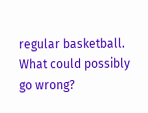regular basketball. What could possibly go wrong?